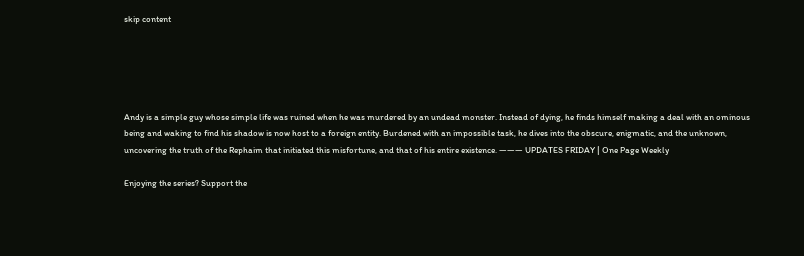skip content





Andy is a simple guy whose simple life was ruined when he was murdered by an undead monster. Instead of dying, he finds himself making a deal with an ominous being and waking to find his shadow is now host to a foreign entity. Burdened with an impossible task, he dives into the obscure, enigmatic, and the unknown, uncovering the truth of the Rephaim that initiated this misfortune, and that of his entire existence. ――― UPDATES FRIDAY | One Page Weekly

Enjoying the series? Support the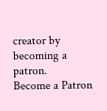creator by becoming a patron.
Become a Patron